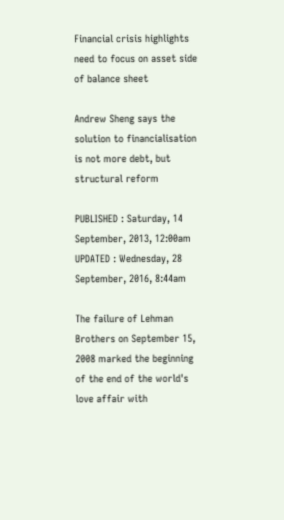Financial crisis highlights need to focus on asset side of balance sheet

Andrew Sheng says the solution to financialisation is not more debt, but structural reform

PUBLISHED : Saturday, 14 September, 2013, 12:00am
UPDATED : Wednesday, 28 September, 2016, 8:44am

The failure of Lehman Brothers on September 15, 2008 marked the beginning of the end of the world's love affair with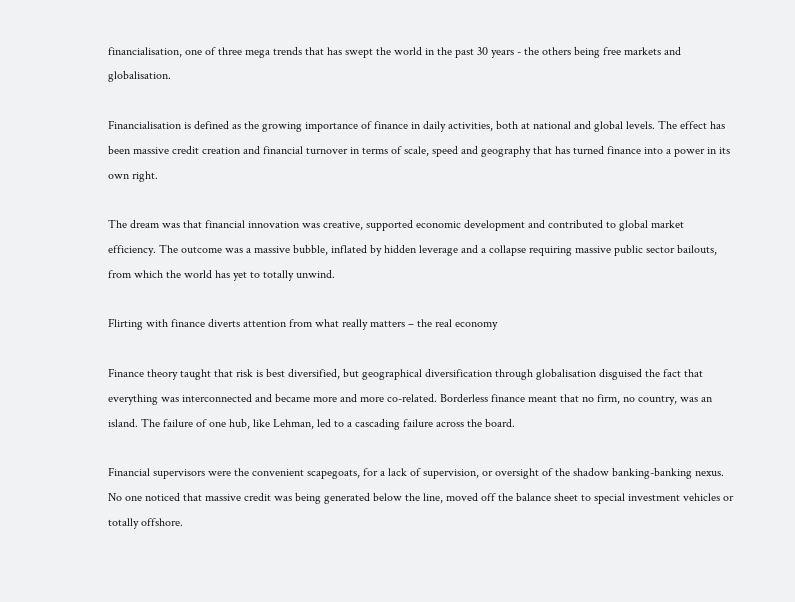financialisation, one of three mega trends that has swept the world in the past 30 years - the others being free markets and globalisation.

Financialisation is defined as the growing importance of finance in daily activities, both at national and global levels. The effect has been massive credit creation and financial turnover in terms of scale, speed and geography that has turned finance into a power in its own right.

The dream was that financial innovation was creative, supported economic development and contributed to global market efficiency. The outcome was a massive bubble, inflated by hidden leverage and a collapse requiring massive public sector bailouts, from which the world has yet to totally unwind.

Flirting with finance diverts attention from what really matters – the real economy

Finance theory taught that risk is best diversified, but geographical diversification through globalisation disguised the fact that everything was interconnected and became more and more co-related. Borderless finance meant that no firm, no country, was an island. The failure of one hub, like Lehman, led to a cascading failure across the board.

Financial supervisors were the convenient scapegoats, for a lack of supervision, or oversight of the shadow banking-banking nexus. No one noticed that massive credit was being generated below the line, moved off the balance sheet to special investment vehicles or totally offshore.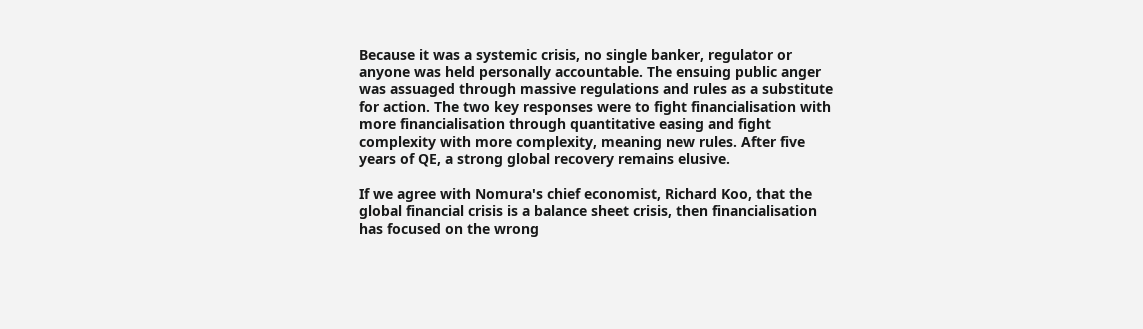Because it was a systemic crisis, no single banker, regulator or anyone was held personally accountable. The ensuing public anger was assuaged through massive regulations and rules as a substitute for action. The two key responses were to fight financialisation with more financialisation through quantitative easing and fight complexity with more complexity, meaning new rules. After five years of QE, a strong global recovery remains elusive.

If we agree with Nomura's chief economist, Richard Koo, that the global financial crisis is a balance sheet crisis, then financialisation has focused on the wrong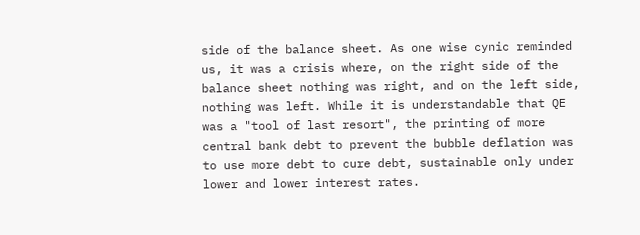side of the balance sheet. As one wise cynic reminded us, it was a crisis where, on the right side of the balance sheet nothing was right, and on the left side, nothing was left. While it is understandable that QE was a "tool of last resort", the printing of more central bank debt to prevent the bubble deflation was to use more debt to cure debt, sustainable only under lower and lower interest rates.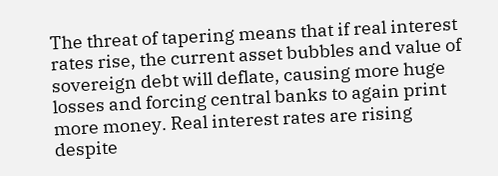The threat of tapering means that if real interest rates rise, the current asset bubbles and value of sovereign debt will deflate, causing more huge losses and forcing central banks to again print more money. Real interest rates are rising despite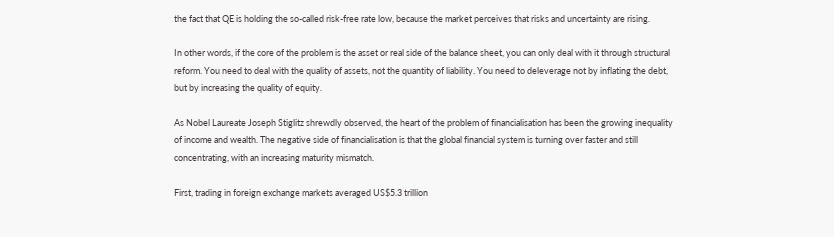the fact that QE is holding the so-called risk-free rate low, because the market perceives that risks and uncertainty are rising.

In other words, if the core of the problem is the asset or real side of the balance sheet, you can only deal with it through structural reform. You need to deal with the quality of assets, not the quantity of liability. You need to deleverage not by inflating the debt, but by increasing the quality of equity.

As Nobel Laureate Joseph Stiglitz shrewdly observed, the heart of the problem of financialisation has been the growing inequality of income and wealth. The negative side of financialisation is that the global financial system is turning over faster and still concentrating, with an increasing maturity mismatch.

First, trading in foreign exchange markets averaged US$5.3 trillion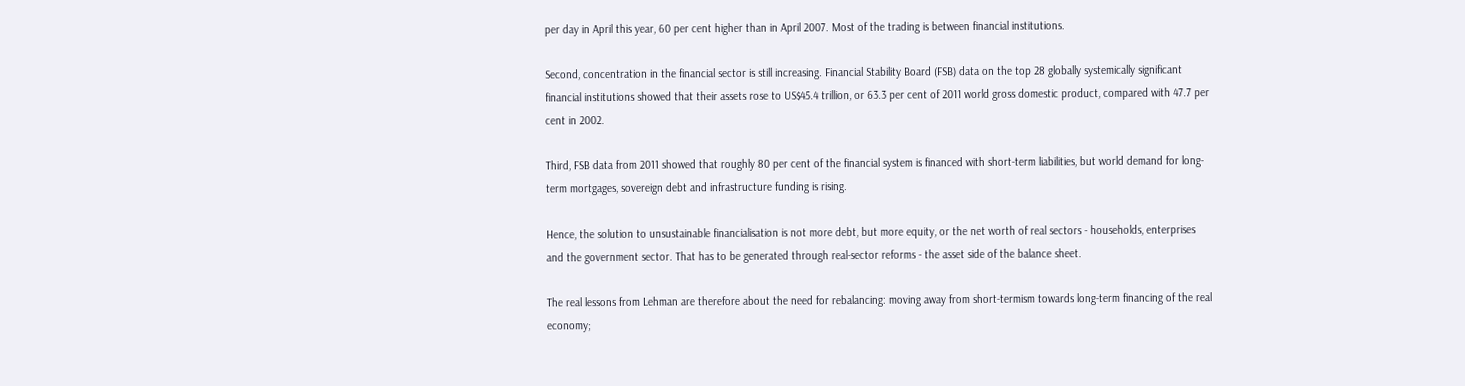per day in April this year, 60 per cent higher than in April 2007. Most of the trading is between financial institutions.

Second, concentration in the financial sector is still increasing. Financial Stability Board (FSB) data on the top 28 globally systemically significant financial institutions showed that their assets rose to US$45.4 trillion, or 63.3 per cent of 2011 world gross domestic product, compared with 47.7 per cent in 2002.

Third, FSB data from 2011 showed that roughly 80 per cent of the financial system is financed with short-term liabilities, but world demand for long-term mortgages, sovereign debt and infrastructure funding is rising.

Hence, the solution to unsustainable financialisation is not more debt, but more equity, or the net worth of real sectors - households, enterprises and the government sector. That has to be generated through real-sector reforms - the asset side of the balance sheet.

The real lessons from Lehman are therefore about the need for rebalancing: moving away from short-termism towards long-term financing of the real economy;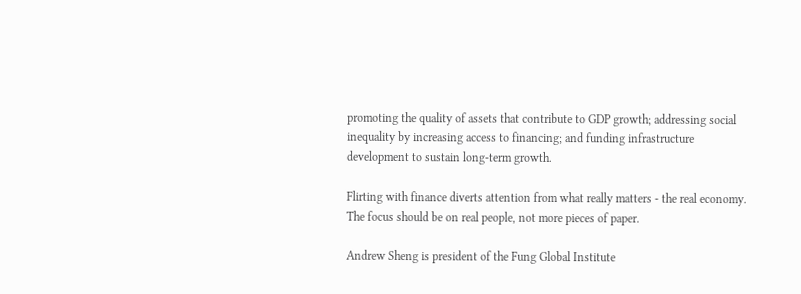promoting the quality of assets that contribute to GDP growth; addressing social inequality by increasing access to financing; and funding infrastructure development to sustain long-term growth.

Flirting with finance diverts attention from what really matters - the real economy. The focus should be on real people, not more pieces of paper.

Andrew Sheng is president of the Fung Global Institute